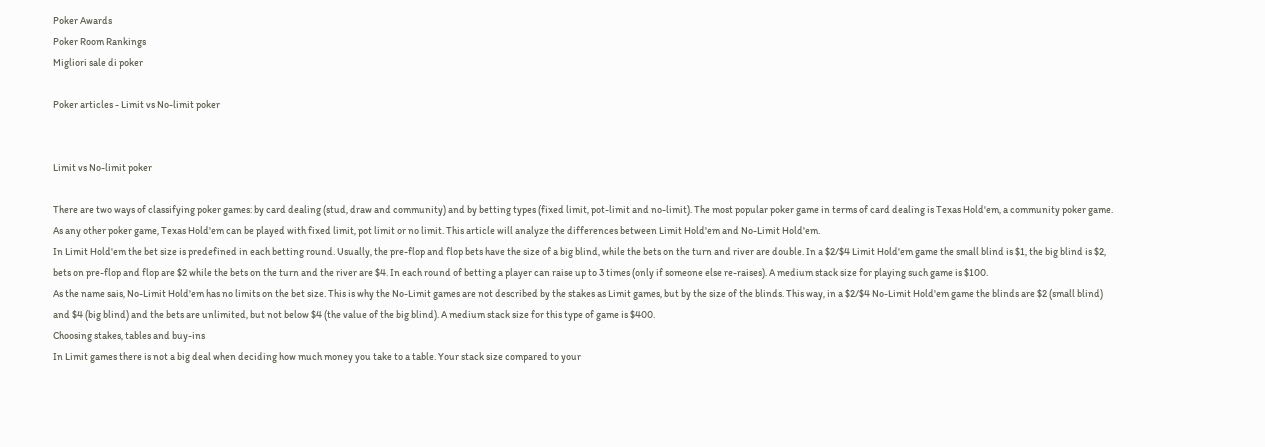Poker Awards
Poker Room Rankings
Migliori sale di poker

Poker articles - Limit vs No-limit poker


Limit vs No-limit poker

There are two ways of classifying poker games: by card dealing (stud, draw and community) and by betting types (fixed limit, pot-limit and no-limit). The most popular poker game in terms of card dealing is Texas Hold'em, a community poker game. As any other poker game, Texas Hold'em can be played with fixed limit, pot limit or no limit. This article will analyze the differences between Limit Hold'em and No-Limit Hold'em.
In Limit Hold'em the bet size is predefined in each betting round. Usually, the pre-flop and flop bets have the size of a big blind, while the bets on the turn and river are double. In a $2/$4 Limit Hold'em game the small blind is $1, the big blind is $2, bets on pre-flop and flop are $2 while the bets on the turn and the river are $4. In each round of betting a player can raise up to 3 times (only if someone else re-raises). A medium stack size for playing such game is $100.
As the name sais, No-Limit Hold'em has no limits on the bet size. This is why the No-Limit games are not described by the stakes as Limit games, but by the size of the blinds. This way, in a $2/$4 No-Limit Hold'em game the blinds are $2 (small blind) and $4 (big blind) and the bets are unlimited, but not below $4 (the value of the big blind). A medium stack size for this type of game is $400.
Choosing stakes, tables and buy-ins
In Limit games there is not a big deal when deciding how much money you take to a table. Your stack size compared to your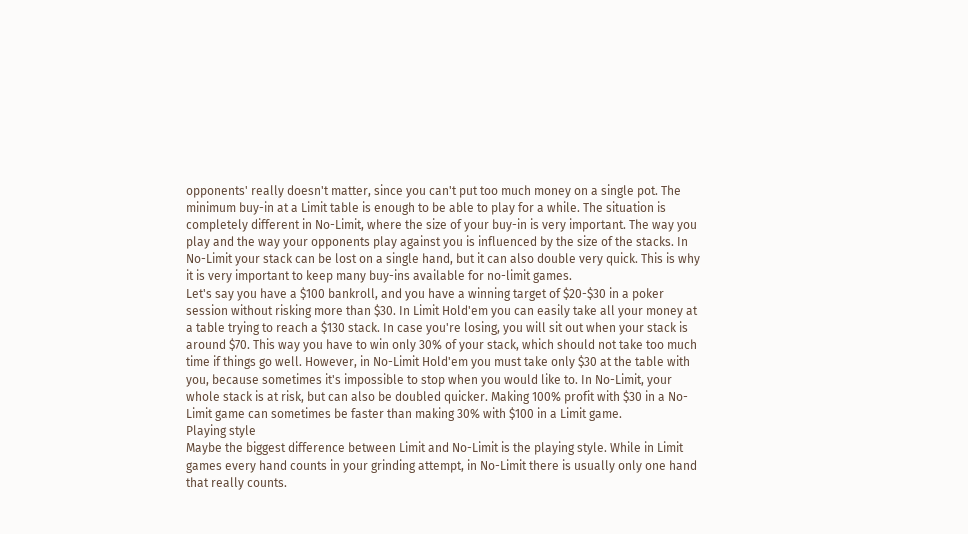opponents' really doesn't matter, since you can't put too much money on a single pot. The minimum buy-in at a Limit table is enough to be able to play for a while. The situation is completely different in No-Limit, where the size of your buy-in is very important. The way you play and the way your opponents play against you is influenced by the size of the stacks. In No-Limit your stack can be lost on a single hand, but it can also double very quick. This is why it is very important to keep many buy-ins available for no-limit games.
Let's say you have a $100 bankroll, and you have a winning target of $20-$30 in a poker session without risking more than $30. In Limit Hold'em you can easily take all your money at a table trying to reach a $130 stack. In case you're losing, you will sit out when your stack is around $70. This way you have to win only 30% of your stack, which should not take too much time if things go well. However, in No-Limit Hold'em you must take only $30 at the table with you, because sometimes it's impossible to stop when you would like to. In No-Limit, your whole stack is at risk, but can also be doubled quicker. Making 100% profit with $30 in a No-Limit game can sometimes be faster than making 30% with $100 in a Limit game.
Playing style
Maybe the biggest difference between Limit and No-Limit is the playing style. While in Limit games every hand counts in your grinding attempt, in No-Limit there is usually only one hand that really counts.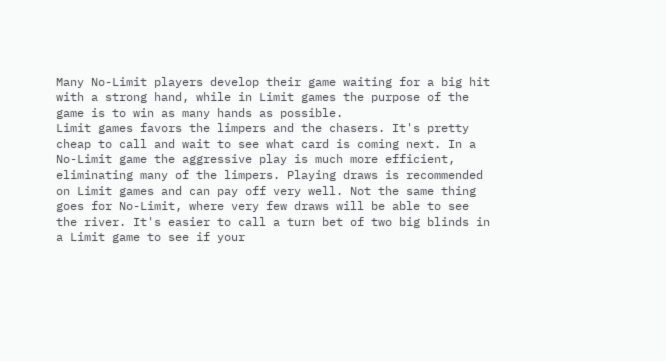Many No-Limit players develop their game waiting for a big hit with a strong hand, while in Limit games the purpose of the game is to win as many hands as possible.
Limit games favors the limpers and the chasers. It's pretty cheap to call and wait to see what card is coming next. In a No-Limit game the aggressive play is much more efficient, eliminating many of the limpers. Playing draws is recommended on Limit games and can pay off very well. Not the same thing goes for No-Limit, where very few draws will be able to see the river. It's easier to call a turn bet of two big blinds in a Limit game to see if your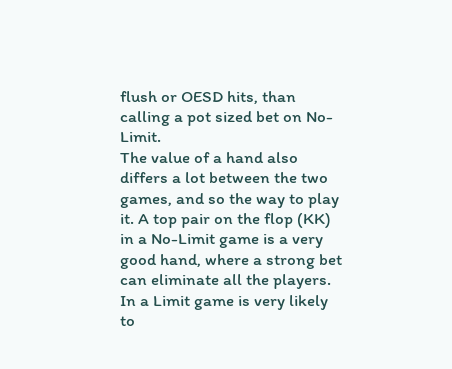flush or OESD hits, than calling a pot sized bet on No-Limit.
The value of a hand also differs a lot between the two games, and so the way to play it. A top pair on the flop (KK) in a No-Limit game is a very good hand, where a strong bet can eliminate all the players. In a Limit game is very likely to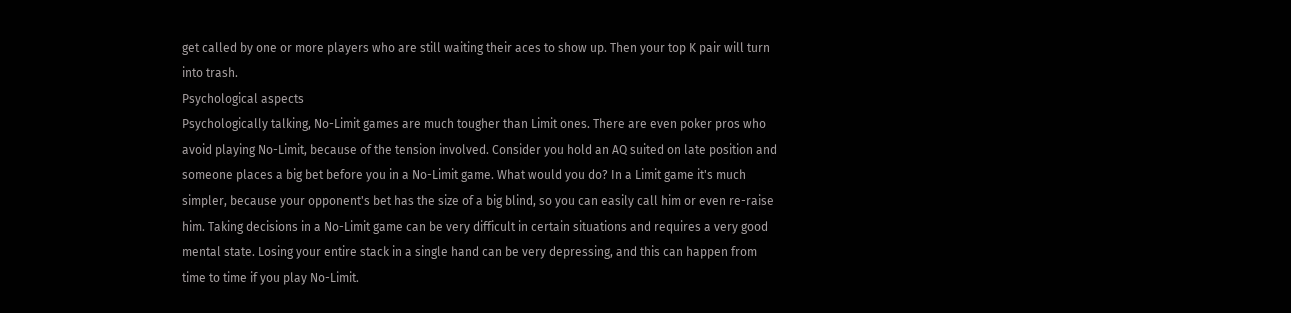get called by one or more players who are still waiting their aces to show up. Then your top K pair will turn into trash.
Psychological aspects
Psychologically talking, No-Limit games are much tougher than Limit ones. There are even poker pros who avoid playing No-Limit, because of the tension involved. Consider you hold an AQ suited on late position and someone places a big bet before you in a No-Limit game. What would you do? In a Limit game it's much simpler, because your opponent's bet has the size of a big blind, so you can easily call him or even re-raise him. Taking decisions in a No-Limit game can be very difficult in certain situations and requires a very good mental state. Losing your entire stack in a single hand can be very depressing, and this can happen from time to time if you play No-Limit.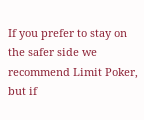If you prefer to stay on the safer side we recommend Limit Poker, but if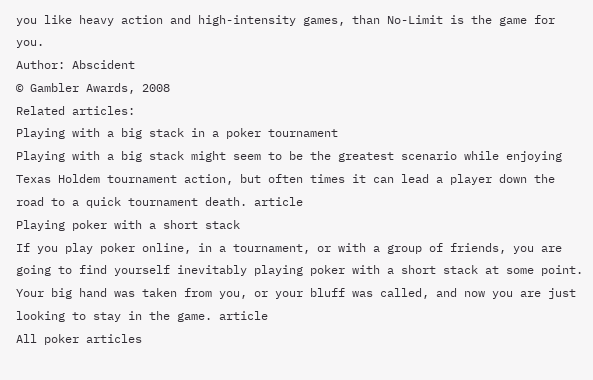you like heavy action and high-intensity games, than No-Limit is the game for you.
Author: Abscident
© Gambler Awards, 2008
Related articles:
Playing with a big stack in a poker tournament
Playing with a big stack might seem to be the greatest scenario while enjoying Texas Holdem tournament action, but often times it can lead a player down the road to a quick tournament death. article
Playing poker with a short stack
If you play poker online, in a tournament, or with a group of friends, you are going to find yourself inevitably playing poker with a short stack at some point.  Your big hand was taken from you, or your bluff was called, and now you are just looking to stay in the game. article
All poker articles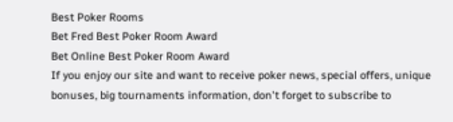Best Poker Rooms
Bet Fred Best Poker Room Award
Bet Online Best Poker Room Award
If you enjoy our site and want to receive poker news, special offers, unique bonuses, big tournaments information, don't forget to subscribe to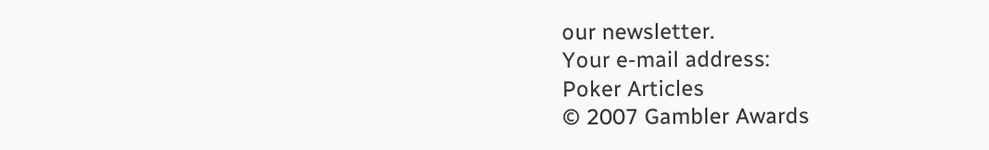our newsletter.
Your e-mail address:
Poker Articles
© 2007 Gambler Awards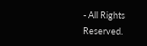- All Rights Reserved.